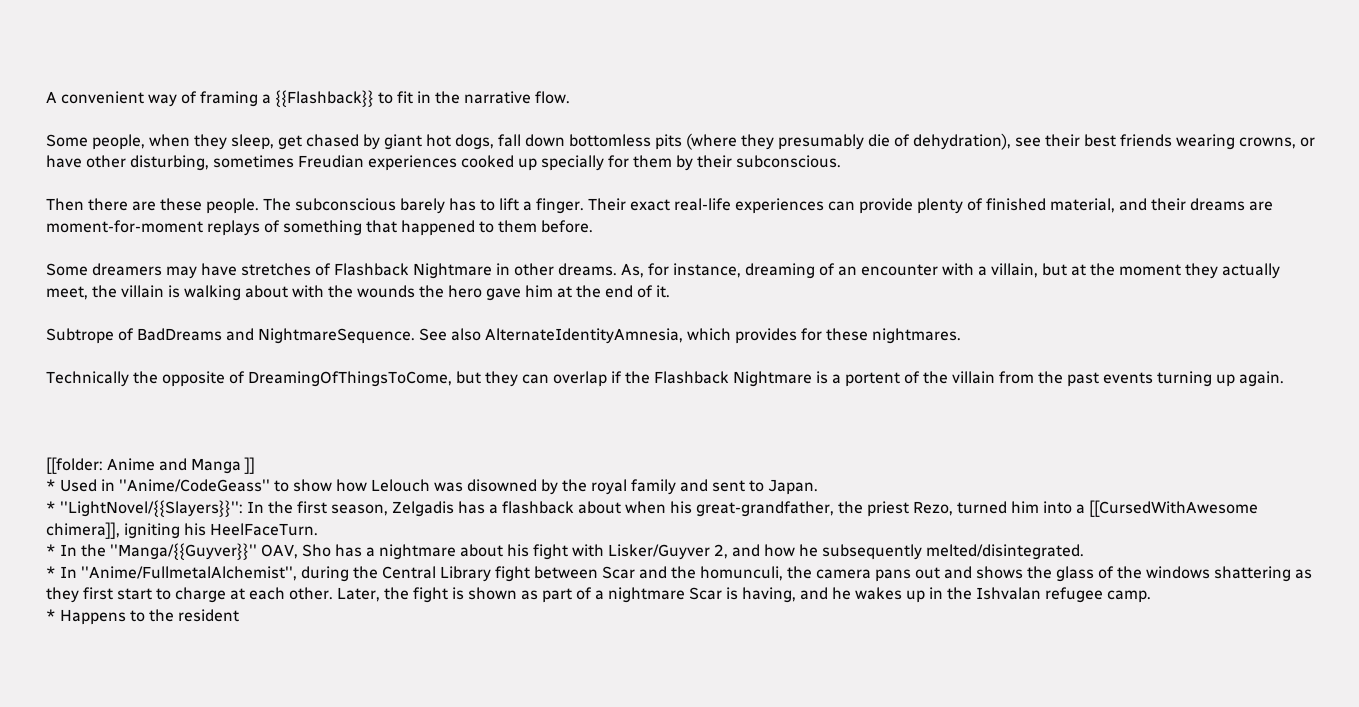A convenient way of framing a {{Flashback}} to fit in the narrative flow.

Some people, when they sleep, get chased by giant hot dogs, fall down bottomless pits (where they presumably die of dehydration), see their best friends wearing crowns, or have other disturbing, sometimes Freudian experiences cooked up specially for them by their subconscious.

Then there are these people. The subconscious barely has to lift a finger. Their exact real-life experiences can provide plenty of finished material, and their dreams are moment-for-moment replays of something that happened to them before.

Some dreamers may have stretches of Flashback Nightmare in other dreams. As, for instance, dreaming of an encounter with a villain, but at the moment they actually meet, the villain is walking about with the wounds the hero gave him at the end of it.

Subtrope of BadDreams and NightmareSequence. See also AlternateIdentityAmnesia, which provides for these nightmares.

Technically the opposite of DreamingOfThingsToCome, but they can overlap if the Flashback Nightmare is a portent of the villain from the past events turning up again.



[[folder: Anime and Manga ]]
* Used in ''Anime/CodeGeass'' to show how Lelouch was disowned by the royal family and sent to Japan.
* ''LightNovel/{{Slayers}}'': In the first season, Zelgadis has a flashback about when his great-grandfather, the priest Rezo, turned him into a [[CursedWithAwesome chimera]], igniting his HeelFaceTurn.
* In the ''Manga/{{Guyver}}'' OAV, Sho has a nightmare about his fight with Lisker/Guyver 2, and how he subsequently melted/disintegrated.
* In ''Anime/FullmetalAlchemist'', during the Central Library fight between Scar and the homunculi, the camera pans out and shows the glass of the windows shattering as they first start to charge at each other. Later, the fight is shown as part of a nightmare Scar is having, and he wakes up in the Ishvalan refugee camp.
* Happens to the resident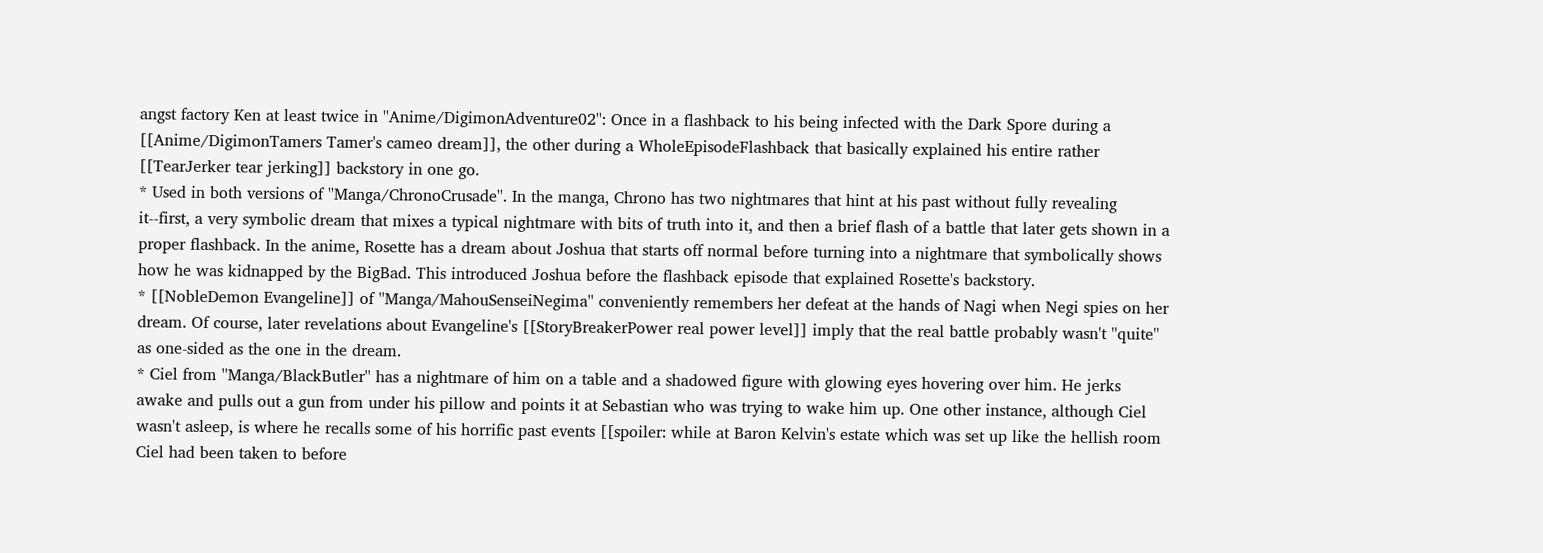angst factory Ken at least twice in ''Anime/DigimonAdventure02'': Once in a flashback to his being infected with the Dark Spore during a [[Anime/DigimonTamers Tamer's cameo dream]], the other during a WholeEpisodeFlashback that basically explained his entire rather [[TearJerker tear jerking]] backstory in one go.
* Used in both versions of ''Manga/ChronoCrusade''. In the manga, Chrono has two nightmares that hint at his past without fully revealing it--first, a very symbolic dream that mixes a typical nightmare with bits of truth into it, and then a brief flash of a battle that later gets shown in a proper flashback. In the anime, Rosette has a dream about Joshua that starts off normal before turning into a nightmare that symbolically shows how he was kidnapped by the BigBad. This introduced Joshua before the flashback episode that explained Rosette's backstory.
* [[NobleDemon Evangeline]] of ''Manga/MahouSenseiNegima'' conveniently remembers her defeat at the hands of Nagi when Negi spies on her dream. Of course, later revelations about Evangeline's [[StoryBreakerPower real power level]] imply that the real battle probably wasn't ''quite'' as one-sided as the one in the dream.
* Ciel from ''Manga/BlackButler'' has a nightmare of him on a table and a shadowed figure with glowing eyes hovering over him. He jerks awake and pulls out a gun from under his pillow and points it at Sebastian who was trying to wake him up. One other instance, although Ciel wasn't asleep, is where he recalls some of his horrific past events [[spoiler: while at Baron Kelvin's estate which was set up like the hellish room Ciel had been taken to before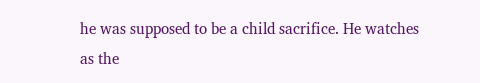he was supposed to be a child sacrifice. He watches as the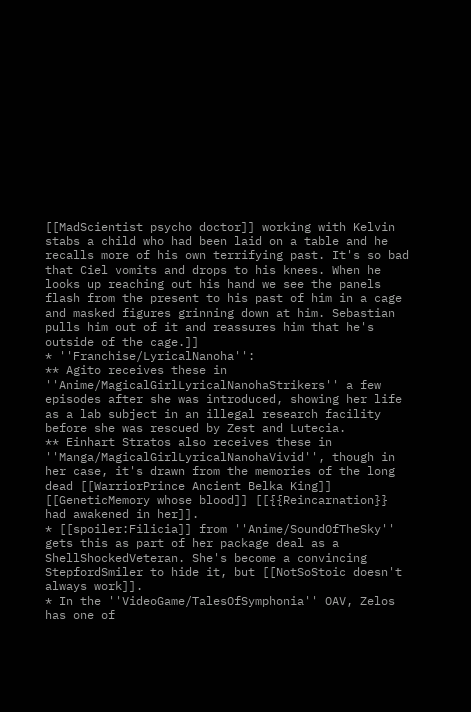[[MadScientist psycho doctor]] working with Kelvin stabs a child who had been laid on a table and he recalls more of his own terrifying past. It's so bad that Ciel vomits and drops to his knees. When he looks up reaching out his hand we see the panels flash from the present to his past of him in a cage and masked figures grinning down at him. Sebastian pulls him out of it and reassures him that he's outside of the cage.]]
* ''Franchise/LyricalNanoha'':
** Agito receives these in ''Anime/MagicalGirlLyricalNanohaStrikers'' a few episodes after she was introduced, showing her life as a lab subject in an illegal research facility before she was rescued by Zest and Lutecia.
** Einhart Stratos also receives these in ''Manga/MagicalGirlLyricalNanohaVivid'', though in her case, it's drawn from the memories of the long dead [[WarriorPrince Ancient Belka King]] [[GeneticMemory whose blood]] [[{{Reincarnation}} had awakened in her]].
* [[spoiler:Filicia]] from ''Anime/SoundOfTheSky'' gets this as part of her package deal as a ShellShockedVeteran. She's become a convincing StepfordSmiler to hide it, but [[NotSoStoic doesn't always work]].
* In the ''VideoGame/TalesOfSymphonia'' OAV, Zelos has one of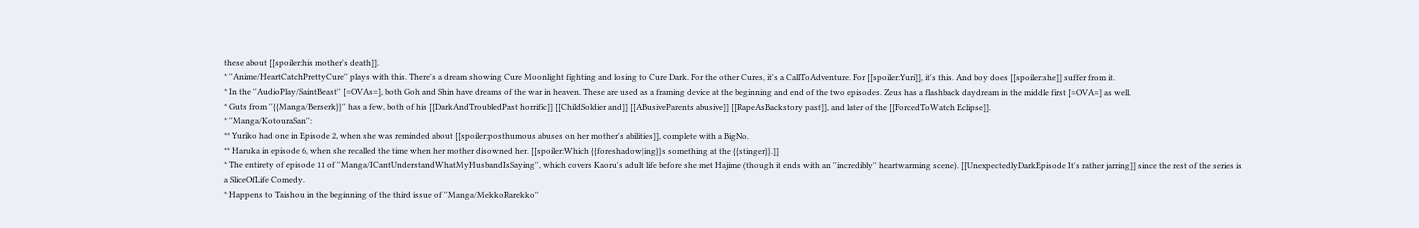these about [[spoiler:his mother's death]].
* ''Anime/HeartCatchPrettyCure'' plays with this. There's a dream showing Cure Moonlight fighting and losing to Cure Dark. For the other Cures, it's a CallToAdventure. For [[spoiler:Yuri]], it's this. And boy does [[spoiler:she]] suffer from it.
* In the ''AudioPlay/SaintBeast'' [=OVAs=], both Goh and Shin have dreams of the war in heaven. These are used as a framing device at the beginning and end of the two episodes. Zeus has a flashback daydream in the middle first [=OVA=] as well.
* Guts from ''{{Manga/Berserk}}'' has a few, both of his [[DarkAndTroubledPast horrific]] [[ChildSoldier and]] [[ABusiveParents abusive]] [[RapeAsBackstory past]], and later of the [[ForcedToWatch Eclipse]].
* ''Manga/KotouraSan'':
** Yuriko had one in Episode 2, when she was reminded about [[spoiler:posthumous abuses on her mother's abilities]], complete with a BigNo.
** Haruka in episode 6, when she recalled the time when her mother disowned her. [[spoiler:Which {{foreshadow|ing}}s something at the {{stinger}}.]]
* The entirety of episode 11 of ''Manga/ICantUnderstandWhatMyHusbandIsSaying'', which covers Kaoru's adult life before she met Hajime (though it ends with an ''incredibly'' heartwarming scene). [[UnexpectedlyDarkEpisode It's rather jarring]] since the rest of the series is a SliceOfLife Comedy.
* Happens to Taishou in the beginning of the third issue of ''Manga/MekkoRarekko''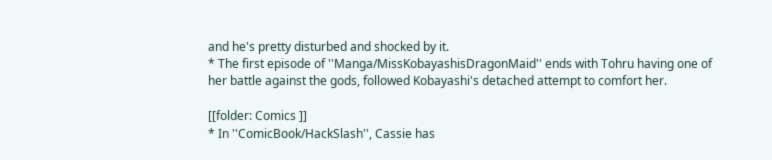and he's pretty disturbed and shocked by it.
* The first episode of ''Manga/MissKobayashisDragonMaid'' ends with Tohru having one of her battle against the gods, followed Kobayashi's detached attempt to comfort her.

[[folder: Comics ]]
* In ''ComicBook/HackSlash'', Cassie has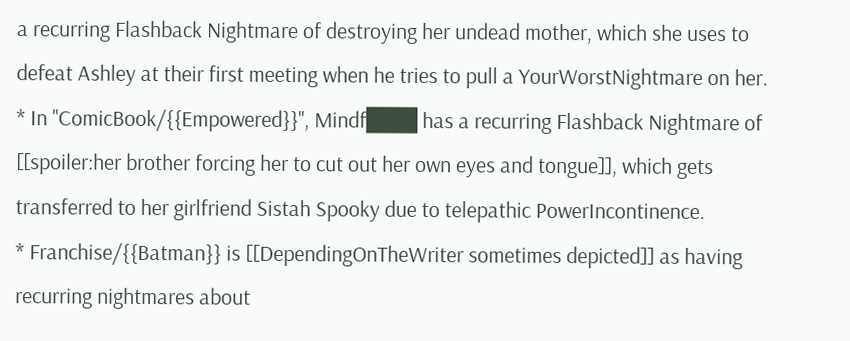a recurring Flashback Nightmare of destroying her undead mother, which she uses to defeat Ashley at their first meeting when he tries to pull a YourWorstNightmare on her.
* In ''ComicBook/{{Empowered}}'', Mindf███ has a recurring Flashback Nightmare of [[spoiler:her brother forcing her to cut out her own eyes and tongue]], which gets transferred to her girlfriend Sistah Spooky due to telepathic PowerIncontinence.
* Franchise/{{Batman}} is [[DependingOnTheWriter sometimes depicted]] as having recurring nightmares about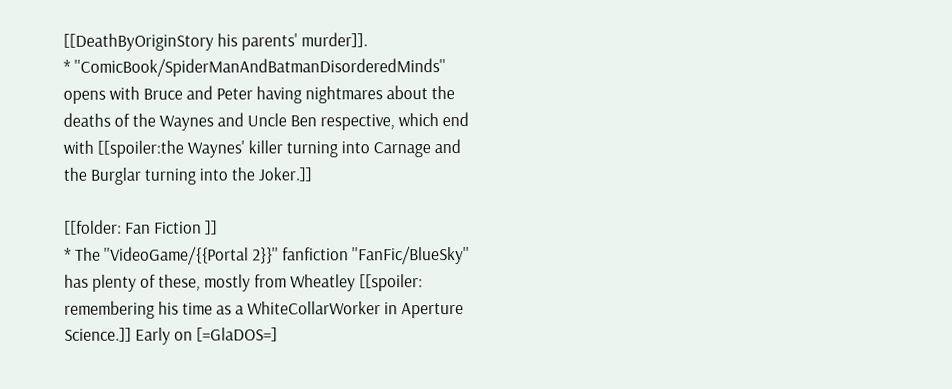[[DeathByOriginStory his parents' murder]].
* ''ComicBook/SpiderManAndBatmanDisorderedMinds'' opens with Bruce and Peter having nightmares about the deaths of the Waynes and Uncle Ben respective, which end with [[spoiler:the Waynes' killer turning into Carnage and the Burglar turning into the Joker.]]

[[folder: Fan Fiction ]]
* The ''VideoGame/{{Portal 2}}'' fanfiction ''FanFic/BlueSky'' has plenty of these, mostly from Wheatley [[spoiler: remembering his time as a WhiteCollarWorker in Aperture Science.]] Early on [=GlaDOS=]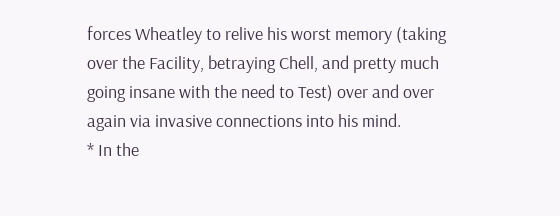forces Wheatley to relive his worst memory (taking over the Facility, betraying Chell, and pretty much going insane with the need to Test) over and over again via invasive connections into his mind.
* In the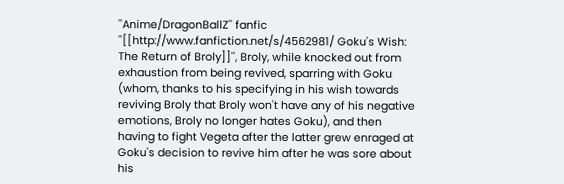''Anime/DragonBallZ'' fanfic ''[[http://www.fanfiction.net/s/4562981/ Goku's Wish: The Return of Broly]]'', Broly, while knocked out from exhaustion from being revived, sparring with Goku (whom, thanks to his specifying in his wish towards reviving Broly that Broly won't have any of his negative emotions, Broly no longer hates Goku), and then having to fight Vegeta after the latter grew enraged at Goku's decision to revive him after he was sore about his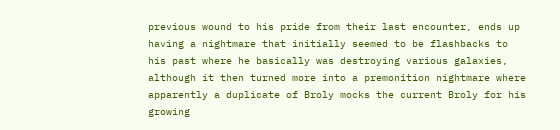previous wound to his pride from their last encounter, ends up having a nightmare that initially seemed to be flashbacks to his past where he basically was destroying various galaxies, although it then turned more into a premonition nightmare where apparently a duplicate of Broly mocks the current Broly for his growing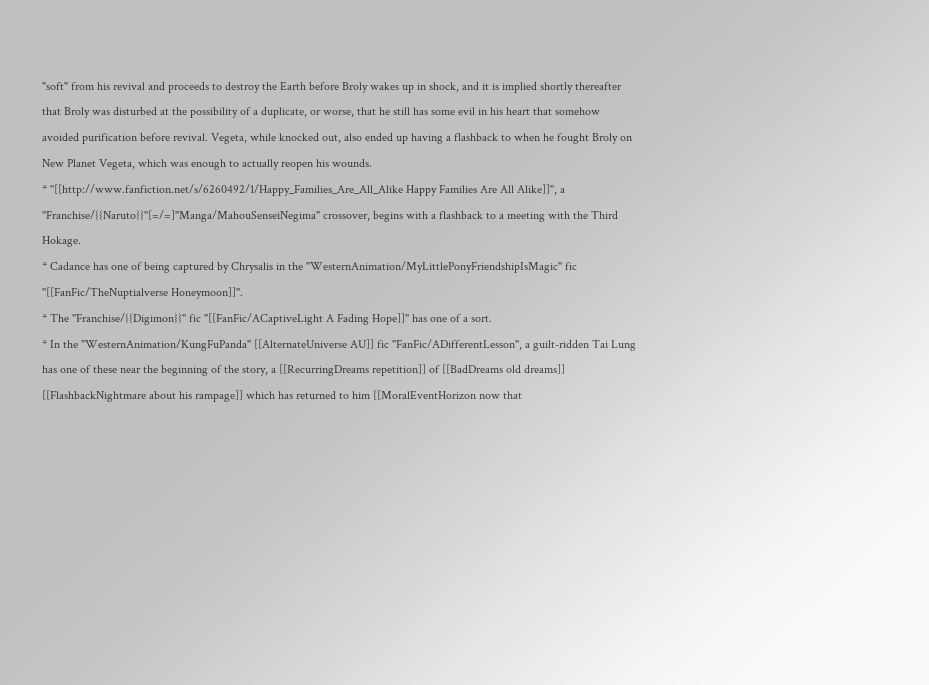"soft" from his revival and proceeds to destroy the Earth before Broly wakes up in shock, and it is implied shortly thereafter that Broly was disturbed at the possibility of a duplicate, or worse, that he still has some evil in his heart that somehow avoided purification before revival. Vegeta, while knocked out, also ended up having a flashback to when he fought Broly on New Planet Vegeta, which was enough to actually reopen his wounds.
* ''[[http://www.fanfiction.net/s/6260492/1/Happy_Families_Are_All_Alike Happy Families Are All Alike]]'', a ''Franchise/{{Naruto}}''[=/=]''Manga/MahouSenseiNegima'' crossover, begins with a flashback to a meeting with the Third Hokage.
* Cadance has one of being captured by Chrysalis in the ''WesternAnimation/MyLittlePonyFriendshipIsMagic'' fic ''[[FanFic/TheNuptialverse Honeymoon]]''.
* The ''Franchise/{{Digimon}}'' fic ''[[FanFic/ACaptiveLight A Fading Hope]]'' has one of a sort.
* In the ''WesternAnimation/KungFuPanda'' [[AlternateUniverse AU]] fic ''FanFic/ADifferentLesson'', a guilt-ridden Tai Lung has one of these near the beginning of the story, a [[RecurringDreams repetition]] of [[BadDreams old dreams]] [[FlashbackNightmare about his rampage]] which has returned to him [[MoralEventHorizon now that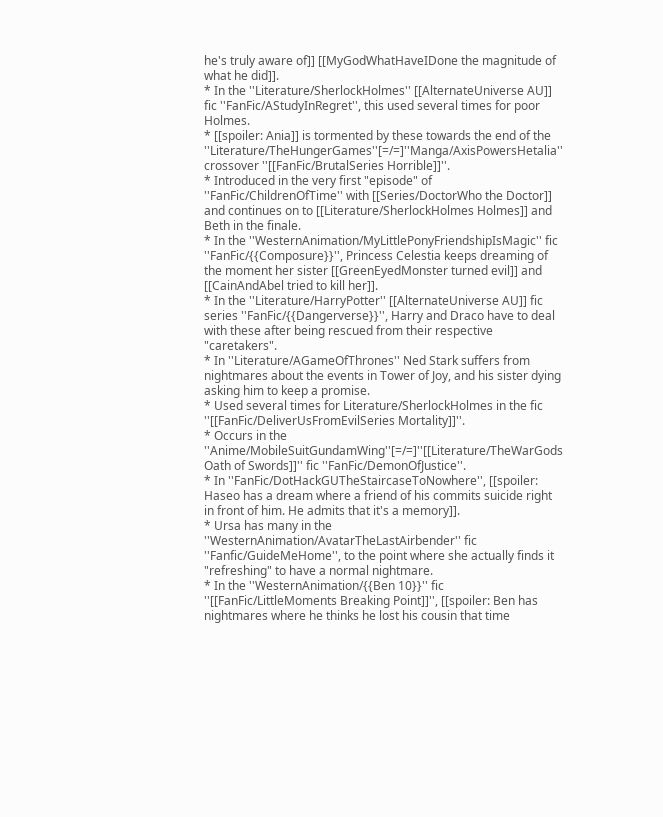he's truly aware of]] [[MyGodWhatHaveIDone the magnitude of what he did]].
* In the ''Literature/SherlockHolmes'' [[AlternateUniverse AU]] fic ''FanFic/AStudyInRegret'', this used several times for poor Holmes.
* [[spoiler: Ania]] is tormented by these towards the end of the ''Literature/TheHungerGames''[=/=]''Manga/AxisPowersHetalia'' crossover ''[[FanFic/BrutalSeries Horrible]]''.
* Introduced in the very first "episode" of ''FanFic/ChildrenOfTime'' with [[Series/DoctorWho the Doctor]] and continues on to [[Literature/SherlockHolmes Holmes]] and Beth in the finale.
* In the ''WesternAnimation/MyLittlePonyFriendshipIsMagic'' fic ''FanFic/{{Composure}}'', Princess Celestia keeps dreaming of the moment her sister [[GreenEyedMonster turned evil]] and [[CainAndAbel tried to kill her]].
* In the ''Literature/HarryPotter'' [[AlternateUniverse AU]] fic series ''FanFic/{{Dangerverse}}'', Harry and Draco have to deal with these after being rescued from their respective "caretakers".
* In ''Literature/AGameOfThrones'' Ned Stark suffers from nightmares about the events in Tower of Joy, and his sister dying asking him to keep a promise.
* Used several times for Literature/SherlockHolmes in the fic ''[[FanFic/DeliverUsFromEvilSeries Mortality]]''.
* Occurs in the ''Anime/MobileSuitGundamWing''[=/=]''[[Literature/TheWarGods Oath of Swords]]'' fic ''FanFic/DemonOfJustice''.
* In ''FanFic/DotHackGUTheStaircaseToNowhere'', [[spoiler: Haseo has a dream where a friend of his commits suicide right in front of him. He admits that it's a memory]].
* Ursa has many in the ''WesternAnimation/AvatarTheLastAirbender'' fic ''Fanfic/GuideMeHome'', to the point where she actually finds it "refreshing" to have a normal nightmare.
* In the ''WesternAnimation/{{Ben 10}}'' fic ''[[FanFic/LittleMoments Breaking Point]]'', [[spoiler: Ben has nightmares where he thinks he lost his cousin that time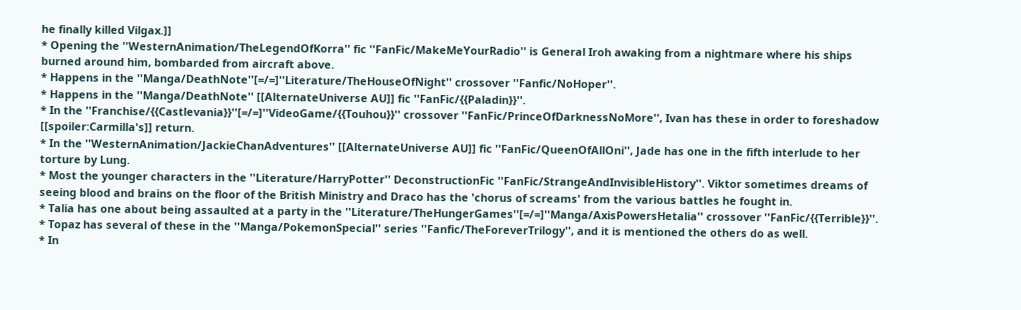he finally killed Vilgax.]]
* Opening the ''WesternAnimation/TheLegendOfKorra'' fic ''FanFic/MakeMeYourRadio'' is General Iroh awaking from a nightmare where his ships burned around him, bombarded from aircraft above.
* Happens in the ''Manga/DeathNote''[=/=]''Literature/TheHouseOfNight'' crossover ''Fanfic/NoHoper''.
* Happens in the ''Manga/DeathNote'' [[AlternateUniverse AU]] fic ''FanFic/{{Paladin}}''.
* In the ''Franchise/{{Castlevania}}''[=/=]''VideoGame/{{Touhou}}'' crossover ''FanFic/PrinceOfDarknessNoMore'', Ivan has these in order to foreshadow [[spoiler:Carmilla's]] return.
* In the ''WesternAnimation/JackieChanAdventures'' [[AlternateUniverse AU]] fic ''FanFic/QueenOfAllOni'', Jade has one in the fifth interlude to her torture by Lung.
* Most the younger characters in the ''Literature/HarryPotter'' DeconstructionFic ''FanFic/StrangeAndInvisibleHistory''. Viktor sometimes dreams of seeing blood and brains on the floor of the British Ministry and Draco has the 'chorus of screams' from the various battles he fought in.
* Talia has one about being assaulted at a party in the ''Literature/TheHungerGames''[=/=]''Manga/AxisPowersHetalia'' crossover ''FanFic/{{Terrible}}''.
* Topaz has several of these in the ''Manga/PokemonSpecial'' series ''Fanfic/TheForeverTrilogy'', and it is mentioned the others do as well.
* In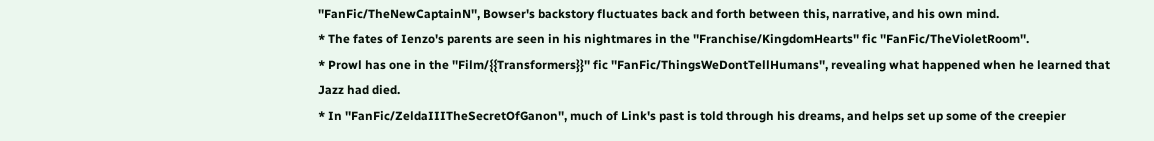''FanFic/TheNewCaptainN'', Bowser's backstory fluctuates back and forth between this, narrative, and his own mind.
* The fates of Ienzo's parents are seen in his nightmares in the ''Franchise/KingdomHearts'' fic ''FanFic/TheVioletRoom''.
* Prowl has one in the ''Film/{{Transformers}}'' fic ''FanFic/ThingsWeDontTellHumans'', revealing what happened when he learned that Jazz had died.
* In ''FanFic/ZeldaIIITheSecretOfGanon'', much of Link's past is told through his dreams, and helps set up some of the creepier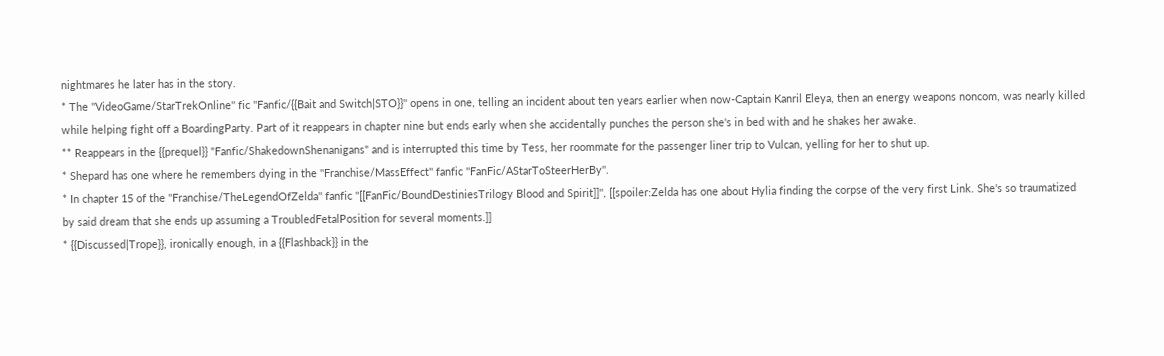nightmares he later has in the story.
* The ''VideoGame/StarTrekOnline'' fic ''Fanfic/{{Bait and Switch|STO}}'' opens in one, telling an incident about ten years earlier when now-Captain Kanril Eleya, then an energy weapons noncom, was nearly killed while helping fight off a BoardingParty. Part of it reappears in chapter nine but ends early when she accidentally punches the person she's in bed with and he shakes her awake.
** Reappears in the {{prequel}} "Fanfic/ShakedownShenanigans" and is interrupted this time by Tess, her roommate for the passenger liner trip to Vulcan, yelling for her to shut up.
* Shepard has one where he remembers dying in the ''Franchise/MassEffect'' fanfic ''FanFic/AStarToSteerHerBy''.
* In chapter 15 of the ''Franchise/TheLegendOfZelda'' fanfic ''[[FanFic/BoundDestiniesTrilogy Blood and Spirit]]'', [[spoiler:Zelda has one about Hylia finding the corpse of the very first Link. She's so traumatized by said dream that she ends up assuming a TroubledFetalPosition for several moments.]]
* {{Discussed|Trope}}, ironically enough, in a {{Flashback}} in the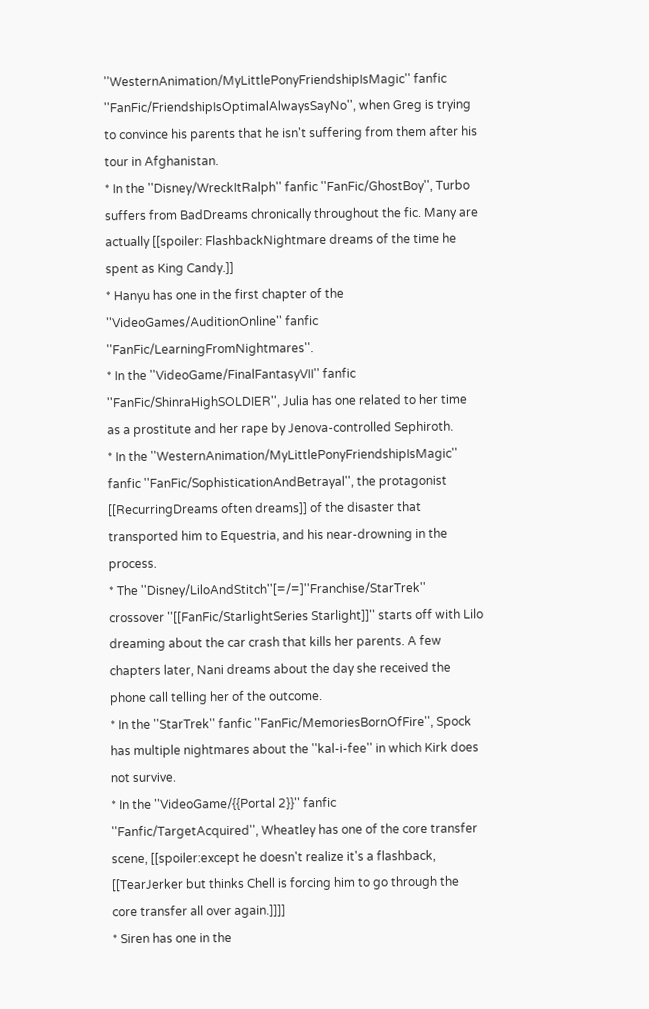''WesternAnimation/MyLittlePonyFriendshipIsMagic'' fanfic ''FanFic/FriendshipIsOptimalAlwaysSayNo'', when Greg is trying to convince his parents that he isn't suffering from them after his tour in Afghanistan.
* In the ''Disney/WreckItRalph'' fanfic ''FanFic/GhostBoy'', Turbo suffers from BadDreams chronically throughout the fic. Many are actually [[spoiler: FlashbackNightmare dreams of the time he spent as King Candy.]]
* Hanyu has one in the first chapter of the ''VideoGames/AuditionOnline'' fanfic ''FanFic/LearningFromNightmares''.
* In the ''VideoGame/FinalFantasyVII'' fanfic ''FanFic/ShinraHighSOLDIER'', Julia has one related to her time as a prostitute and her rape by Jenova-controlled Sephiroth.
* In the ''WesternAnimation/MyLittlePonyFriendshipIsMagic'' fanfic ''FanFic/SophisticationAndBetrayal'', the protagonist [[RecurringDreams often dreams]] of the disaster that transported him to Equestria, and his near-drowning in the process.
* The ''Disney/LiloAndStitch''[=/=]''Franchise/StarTrek'' crossover ''[[FanFic/StarlightSeries Starlight]]'' starts off with Lilo dreaming about the car crash that kills her parents. A few chapters later, Nani dreams about the day she received the phone call telling her of the outcome.
* In the ''StarTrek'' fanfic ''FanFic/MemoriesBornOfFire'', Spock has multiple nightmares about the ''kal-i-fee'' in which Kirk does not survive.
* In the ''VideoGame/{{Portal 2}}'' fanfic ''Fanfic/TargetAcquired'', Wheatley has one of the core transfer scene, [[spoiler:except he doesn't realize it's a flashback, [[TearJerker but thinks Chell is forcing him to go through the core transfer all over again.]]]]
* Siren has one in the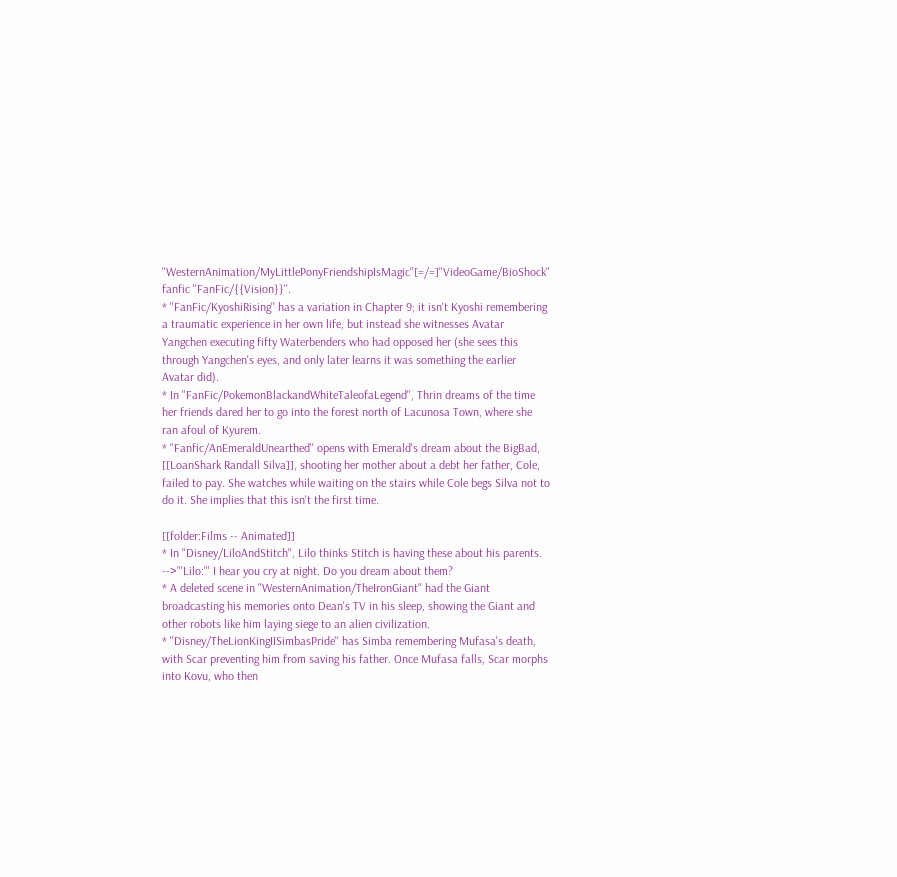''WesternAnimation/MyLittlePonyFriendshipIsMagic''[=/=]''VideoGame/BioShock'' fanfic ''FanFic/{{Vision}}''.
* ''FanFic/KyoshiRising'' has a variation in Chapter 9; it isn't Kyoshi remembering a traumatic experience in her own life, but instead she witnesses Avatar Yangchen executing fifty Waterbenders who had opposed her (she sees this through Yangchen's eyes, and only later learns it was something the earlier Avatar did).
* In ''FanFic/PokemonBlackandWhiteTaleofaLegend'', Thrin dreams of the time her friends dared her to go into the forest north of Lacunosa Town, where she ran afoul of Kyurem.
* ''Fanfic/AnEmeraldUnearthed'' opens with Emerald's dream about the BigBad, [[LoanShark Randall Silva]], shooting her mother about a debt her father, Cole, failed to pay. She watches while waiting on the stairs while Cole begs Silva not to do it. She implies that this isn't the first time.

[[folder:Films -- Animated]]
* In ''Disney/LiloAndStitch'', Lilo thinks Stitch is having these about his parents.
-->'''Lilo:''' I hear you cry at night. Do you dream about them?
* A deleted scene in ''WesternAnimation/TheIronGiant'' had the Giant broadcasting his memories onto Dean's TV in his sleep, showing the Giant and other robots like him laying siege to an alien civilization.
* ''Disney/TheLionKingIISimbasPride'' has Simba remembering Mufasa's death, with Scar preventing him from saving his father. Once Mufasa falls, Scar morphs into Kovu, who then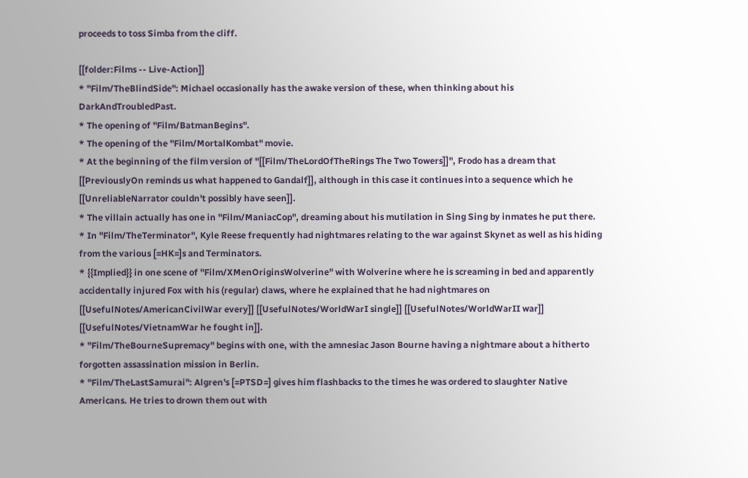proceeds to toss Simba from the cliff.

[[folder:Films -- Live-Action]]
* ''Film/TheBlindSide'': Michael occasionally has the awake version of these, when thinking about his DarkAndTroubledPast.
* The opening of ''Film/BatmanBegins''.
* The opening of the ''Film/MortalKombat'' movie.
* At the beginning of the film version of ''[[Film/TheLordOfTheRings The Two Towers]]'', Frodo has a dream that [[PreviouslyOn reminds us what happened to Gandalf]], although in this case it continues into a sequence which he [[UnreliableNarrator couldn't possibly have seen]].
* The villain actually has one in ''Film/ManiacCop'', dreaming about his mutilation in Sing Sing by inmates he put there.
* In ''Film/TheTerminator'', Kyle Reese frequently had nightmares relating to the war against Skynet as well as his hiding from the various [=HK=]s and Terminators.
* {{Implied}} in one scene of ''Film/XMenOriginsWolverine'' with Wolverine where he is screaming in bed and apparently accidentally injured Fox with his (regular) claws, where he explained that he had nightmares on [[UsefulNotes/AmericanCivilWar every]] [[UsefulNotes/WorldWarI single]] [[UsefulNotes/WorldWarII war]] [[UsefulNotes/VietnamWar he fought in]].
* ''Film/TheBourneSupremacy'' begins with one, with the amnesiac Jason Bourne having a nightmare about a hitherto forgotten assassination mission in Berlin.
* ''Film/TheLastSamurai'': Algren's [=PTSD=] gives him flashbacks to the times he was ordered to slaughter Native Americans. He tries to drown them out with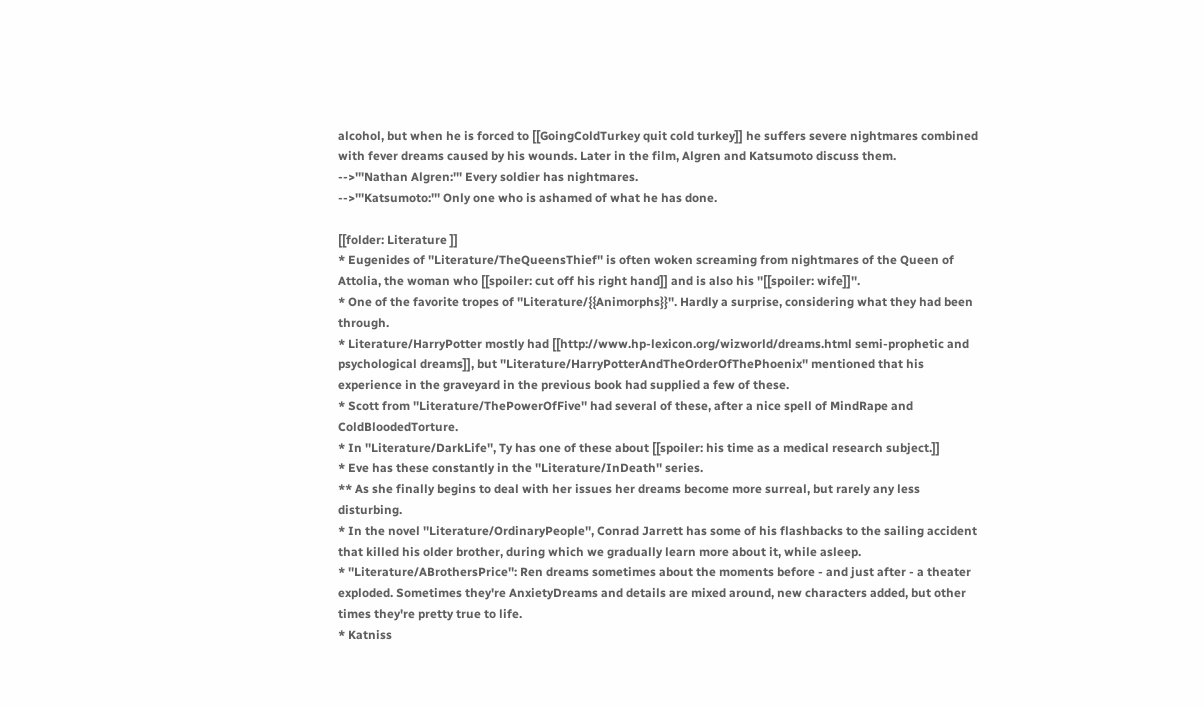alcohol, but when he is forced to [[GoingColdTurkey quit cold turkey]] he suffers severe nightmares combined with fever dreams caused by his wounds. Later in the film, Algren and Katsumoto discuss them.
-->'''Nathan Algren:''' Every soldier has nightmares.
-->'''Katsumoto:''' Only one who is ashamed of what he has done.

[[folder: Literature ]]
* Eugenides of ''Literature/TheQueensThief'' is often woken screaming from nightmares of the Queen of Attolia, the woman who [[spoiler: cut off his right hand]] and is also his ''[[spoiler: wife]]''.
* One of the favorite tropes of ''Literature/{{Animorphs}}''. Hardly a surprise, considering what they had been through.
* Literature/HarryPotter mostly had [[http://www.hp-lexicon.org/wizworld/dreams.html semi-prophetic and psychological dreams]], but ''Literature/HarryPotterAndTheOrderOfThePhoenix'' mentioned that his experience in the graveyard in the previous book had supplied a few of these.
* Scott from ''Literature/ThePowerOfFive'' had several of these, after a nice spell of MindRape and ColdBloodedTorture.
* In ''Literature/DarkLife'', Ty has one of these about [[spoiler: his time as a medical research subject.]]
* Eve has these constantly in the ''Literature/InDeath'' series.
** As she finally begins to deal with her issues her dreams become more surreal, but rarely any less disturbing.
* In the novel ''Literature/OrdinaryPeople'', Conrad Jarrett has some of his flashbacks to the sailing accident that killed his older brother, during which we gradually learn more about it, while asleep.
* ''Literature/ABrothersPrice'': Ren dreams sometimes about the moments before - and just after - a theater exploded. Sometimes they're AnxietyDreams and details are mixed around, new characters added, but other times they're pretty true to life.
* Katniss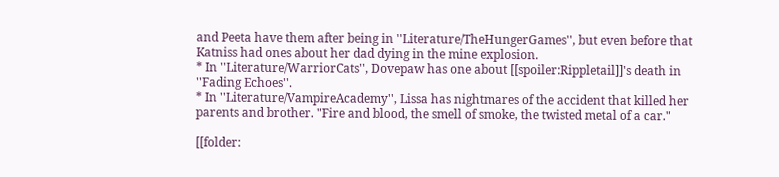and Peeta have them after being in ''Literature/TheHungerGames'', but even before that Katniss had ones about her dad dying in the mine explosion.
* In ''Literature/WarriorCats'', Dovepaw has one about [[spoiler:Rippletail]]'s death in ''Fading Echoes''.
* In ''Literature/VampireAcademy'', Lissa has nightmares of the accident that killed her parents and brother. "Fire and blood, the smell of smoke, the twisted metal of a car."

[[folder: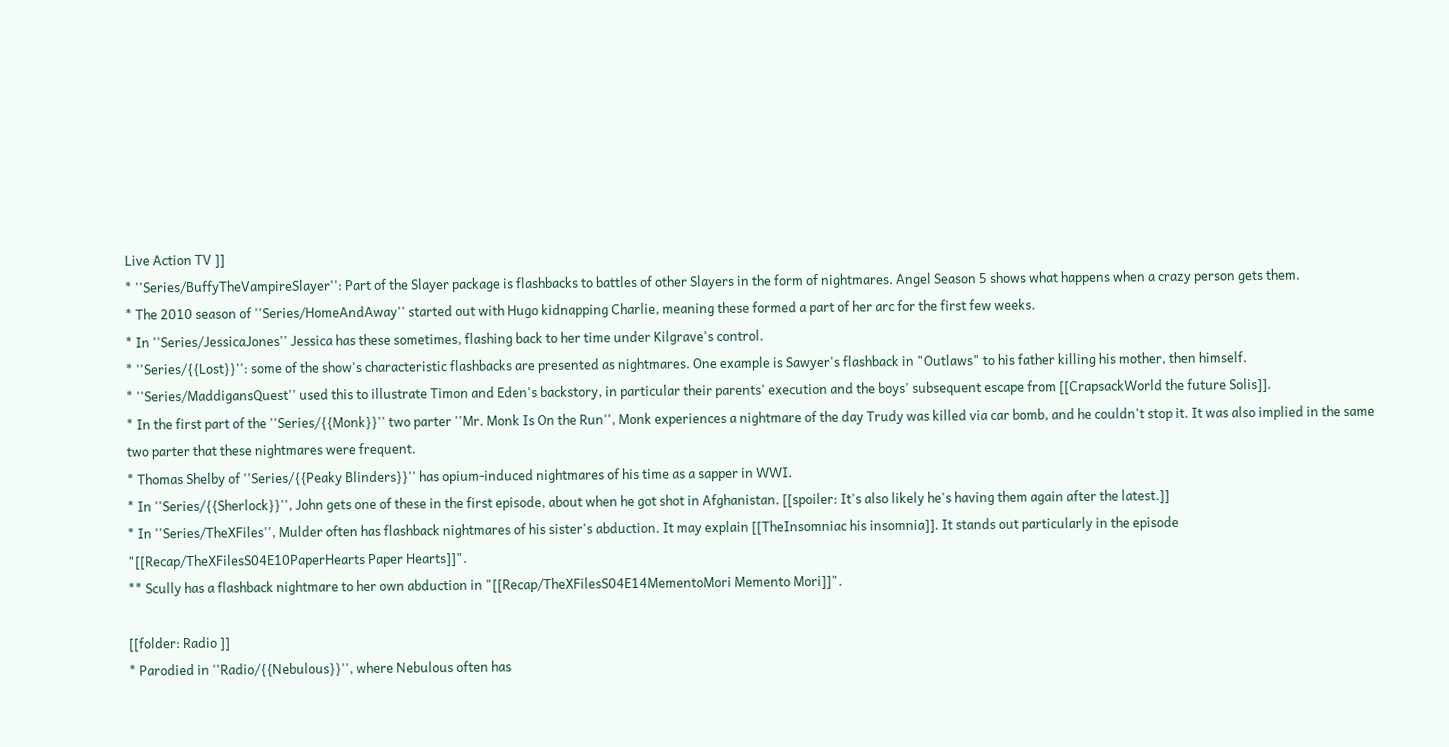Live Action TV ]]
* ''Series/BuffyTheVampireSlayer'': Part of the Slayer package is flashbacks to battles of other Slayers in the form of nightmares. Angel Season 5 shows what happens when a crazy person gets them.
* The 2010 season of ''Series/HomeAndAway'' started out with Hugo kidnapping Charlie, meaning these formed a part of her arc for the first few weeks.
* In ''Series/JessicaJones'' Jessica has these sometimes, flashing back to her time under Kilgrave's control.
* ''Series/{{Lost}}'': some of the show's characteristic flashbacks are presented as nightmares. One example is Sawyer's flashback in "Outlaws" to his father killing his mother, then himself.
* ''Series/MaddigansQuest'' used this to illustrate Timon and Eden's backstory, in particular their parents' execution and the boys' subsequent escape from [[CrapsackWorld the future Solis]].
* In the first part of the ''Series/{{Monk}}'' two parter ''Mr. Monk Is On the Run'', Monk experiences a nightmare of the day Trudy was killed via car bomb, and he couldn't stop it. It was also implied in the same two parter that these nightmares were frequent.
* Thomas Shelby of ''Series/{{Peaky Blinders}}'' has opium-induced nightmares of his time as a sapper in WWI.
* In ''Series/{{Sherlock}}'', John gets one of these in the first episode, about when he got shot in Afghanistan. [[spoiler: It's also likely he's having them again after the latest.]]
* In ''Series/TheXFiles'', Mulder often has flashback nightmares of his sister's abduction. It may explain [[TheInsomniac his insomnia]]. It stands out particularly in the episode "[[Recap/TheXFilesS04E10PaperHearts Paper Hearts]]".
** Scully has a flashback nightmare to her own abduction in "[[Recap/TheXFilesS04E14MementoMori Memento Mori]]".

[[folder: Radio ]]
* Parodied in ''Radio/{{Nebulous}}'', where Nebulous often has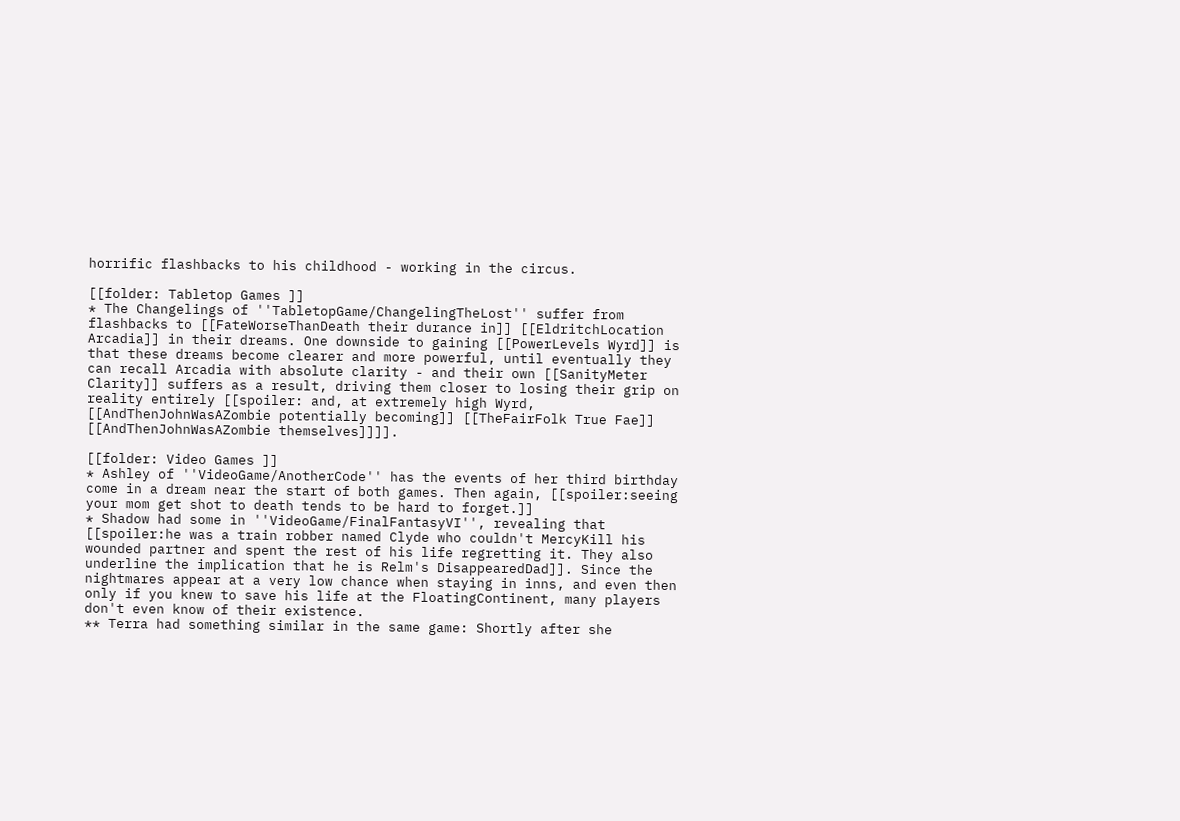horrific flashbacks to his childhood - working in the circus.

[[folder: Tabletop Games ]]
* The Changelings of ''TabletopGame/ChangelingTheLost'' suffer from flashbacks to [[FateWorseThanDeath their durance in]] [[EldritchLocation Arcadia]] in their dreams. One downside to gaining [[PowerLevels Wyrd]] is that these dreams become clearer and more powerful, until eventually they can recall Arcadia with absolute clarity - and their own [[SanityMeter Clarity]] suffers as a result, driving them closer to losing their grip on reality entirely [[spoiler: and, at extremely high Wyrd, [[AndThenJohnWasAZombie potentially becoming]] [[TheFairFolk True Fae]] [[AndThenJohnWasAZombie themselves]]]].

[[folder: Video Games ]]
* Ashley of ''VideoGame/AnotherCode'' has the events of her third birthday come in a dream near the start of both games. Then again, [[spoiler:seeing your mom get shot to death tends to be hard to forget.]]
* Shadow had some in ''VideoGame/FinalFantasyVI'', revealing that [[spoiler:he was a train robber named Clyde who couldn't MercyKill his wounded partner and spent the rest of his life regretting it. They also underline the implication that he is Relm's DisappearedDad]]. Since the nightmares appear at a very low chance when staying in inns, and even then only if you knew to save his life at the FloatingContinent, many players don't even know of their existence.
** Terra had something similar in the same game: Shortly after she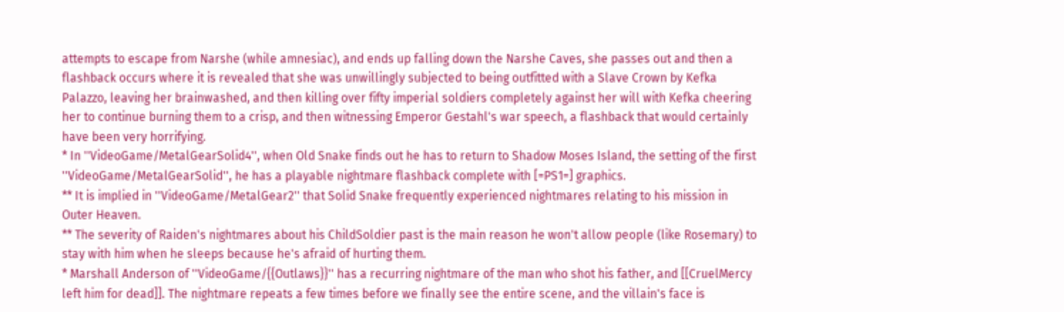attempts to escape from Narshe (while amnesiac), and ends up falling down the Narshe Caves, she passes out and then a flashback occurs where it is revealed that she was unwillingly subjected to being outfitted with a Slave Crown by Kefka Palazzo, leaving her brainwashed, and then killing over fifty imperial soldiers completely against her will with Kefka cheering her to continue burning them to a crisp, and then witnessing Emperor Gestahl's war speech, a flashback that would certainly have been very horrifying.
* In ''VideoGame/MetalGearSolid4'', when Old Snake finds out he has to return to Shadow Moses Island, the setting of the first ''VideoGame/MetalGearSolid'', he has a playable nightmare flashback complete with [=PS1=] graphics.
** It is implied in ''VideoGame/MetalGear2'' that Solid Snake frequently experienced nightmares relating to his mission in Outer Heaven.
** The severity of Raiden's nightmares about his ChildSoldier past is the main reason he won't allow people (like Rosemary) to stay with him when he sleeps because he's afraid of hurting them.
* Marshall Anderson of ''VideoGame/{{Outlaws}}'' has a recurring nightmare of the man who shot his father, and [[CruelMercy left him for dead]]. The nightmare repeats a few times before we finally see the entire scene, and the villain's face is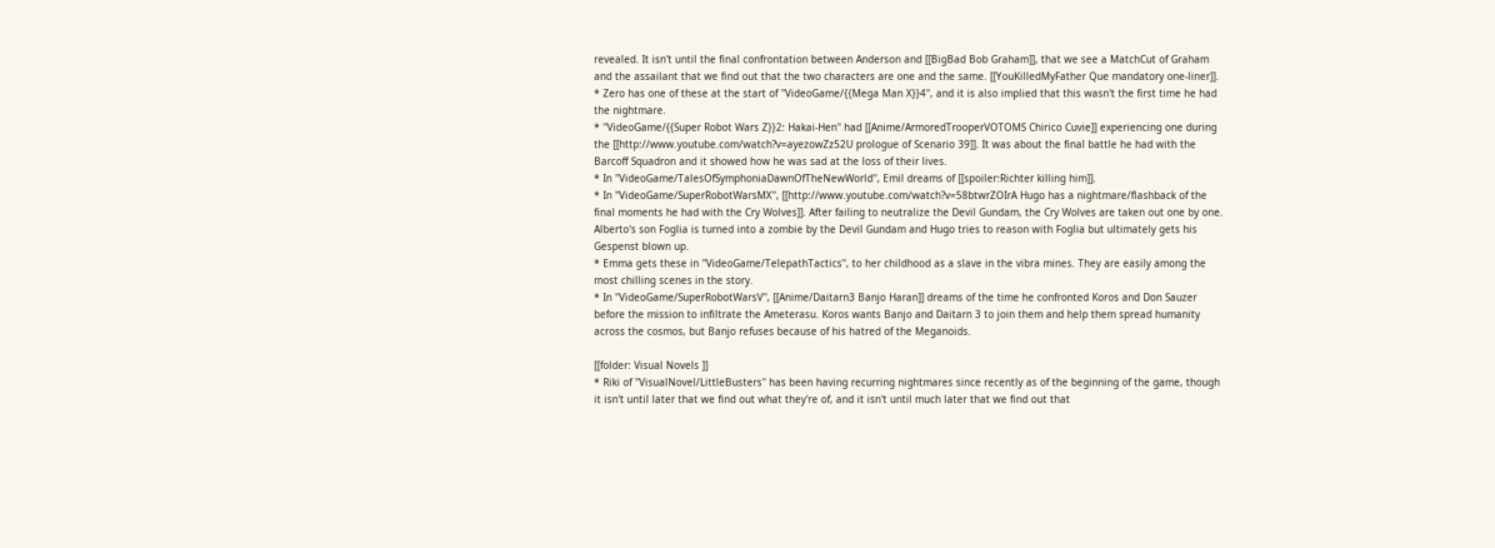revealed. It isn't until the final confrontation between Anderson and [[BigBad Bob Graham]], that we see a MatchCut of Graham and the assailant that we find out that the two characters are one and the same. [[YouKilledMyFather Que mandatory one-liner]].
* Zero has one of these at the start of ''VideoGame/{{Mega Man X}}4'', and it is also implied that this wasn't the first time he had the nightmare.
* ''VideoGame/{{Super Robot Wars Z}}2: Hakai-Hen'' had [[Anime/ArmoredTrooperVOTOMS Chirico Cuvie]] experiencing one during the [[http://www.youtube.com/watch?v=ayezowZz52U prologue of Scenario 39]]. It was about the final battle he had with the Barcoff Squadron and it showed how he was sad at the loss of their lives.
* In ''VideoGame/TalesOfSymphoniaDawnOfTheNewWorld'', Emil dreams of [[spoiler:Richter killing him]].
* In ''VideoGame/SuperRobotWarsMX'', [[http://www.youtube.com/watch?v=58btwrZOIrA Hugo has a nightmare/flashback of the final moments he had with the Cry Wolves]]. After failing to neutralize the Devil Gundam, the Cry Wolves are taken out one by one. Alberto's son Foglia is turned into a zombie by the Devil Gundam and Hugo tries to reason with Foglia but ultimately gets his Gespenst blown up.
* Emma gets these in ''VideoGame/TelepathTactics'', to her childhood as a slave in the vibra mines. They are easily among the most chilling scenes in the story.
* In ''VideoGame/SuperRobotWarsV'', [[Anime/Daitarn3 Banjo Haran]] dreams of the time he confronted Koros and Don Sauzer before the mission to infiltrate the Ameterasu. Koros wants Banjo and Daitarn 3 to join them and help them spread humanity across the cosmos, but Banjo refuses because of his hatred of the Meganoids.

[[folder: Visual Novels ]]
* Riki of ''VisualNovel/LittleBusters'' has been having recurring nightmares since recently as of the beginning of the game, though it isn't until later that we find out what they're of, and it isn't until much later that we find out that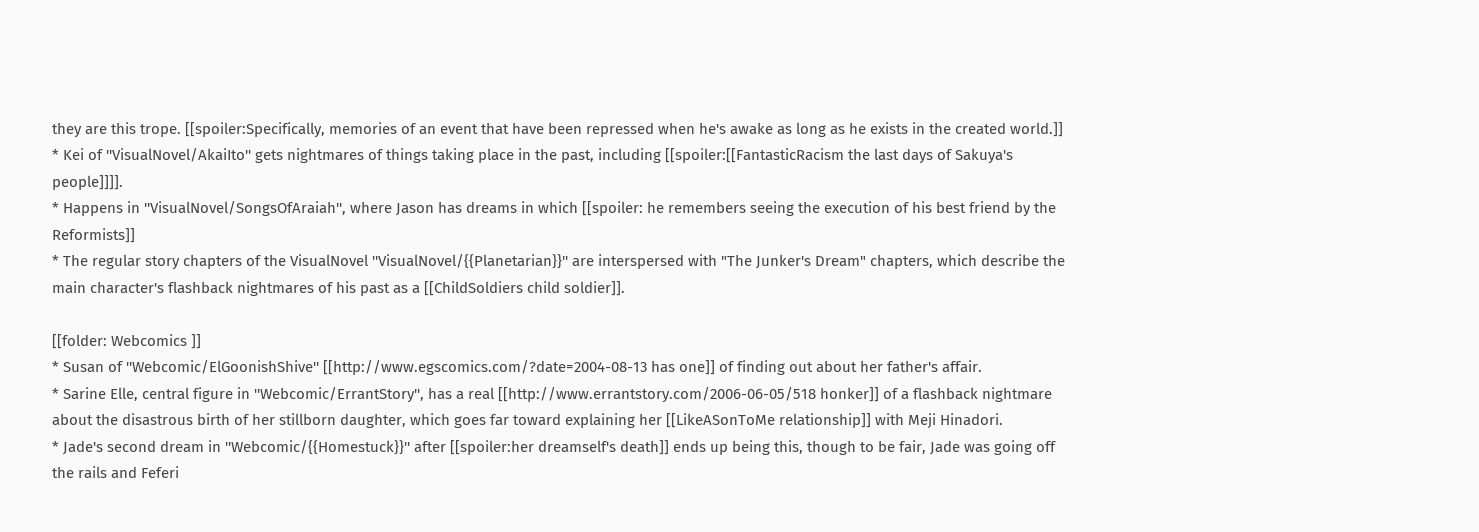they are this trope. [[spoiler:Specifically, memories of an event that have been repressed when he's awake as long as he exists in the created world.]]
* Kei of ''VisualNovel/AkaiIto'' gets nightmares of things taking place in the past, including [[spoiler:[[FantasticRacism the last days of Sakuya's people]]]].
* Happens in ''VisualNovel/SongsOfAraiah'', where Jason has dreams in which [[spoiler: he remembers seeing the execution of his best friend by the Reformists]]
* The regular story chapters of the VisualNovel ''VisualNovel/{{Planetarian}}'' are interspersed with "The Junker's Dream" chapters, which describe the main character's flashback nightmares of his past as a [[ChildSoldiers child soldier]].

[[folder: Webcomics ]]
* Susan of ''Webcomic/ElGoonishShive'' [[http://www.egscomics.com/?date=2004-08-13 has one]] of finding out about her father's affair.
* Sarine Elle, central figure in ''Webcomic/ErrantStory'', has a real [[http://www.errantstory.com/2006-06-05/518 honker]] of a flashback nightmare about the disastrous birth of her stillborn daughter, which goes far toward explaining her [[LikeASonToMe relationship]] with Meji Hinadori.
* Jade's second dream in ''Webcomic/{{Homestuck}}'' after [[spoiler:her dreamself's death]] ends up being this, though to be fair, Jade was going off the rails and Feferi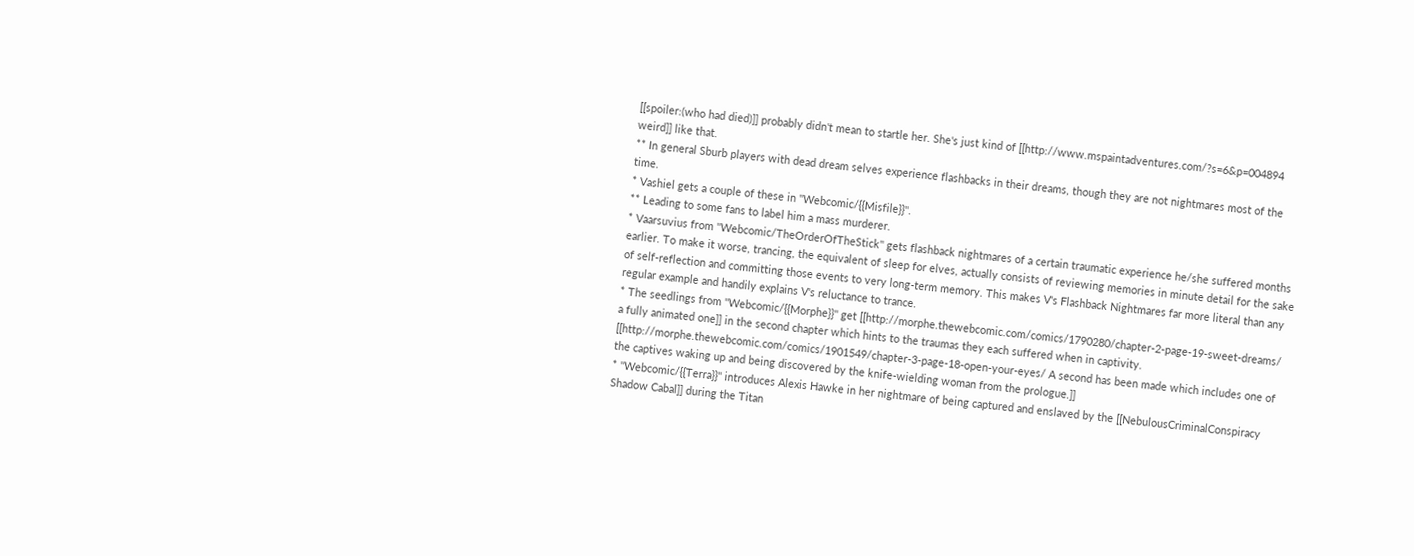[[spoiler:(who had died)]] probably didn't mean to startle her. She's just kind of [[http://www.mspaintadventures.com/?s=6&p=004894 weird]] like that.
** In general Sburb players with dead dream selves experience flashbacks in their dreams, though they are not nightmares most of the time.
* Vashiel gets a couple of these in ''Webcomic/{{Misfile}}''.
** Leading to some fans to label him a mass murderer.
* Vaarsuvius from ''Webcomic/TheOrderOfTheStick'' gets flashback nightmares of a certain traumatic experience he/she suffered months earlier. To make it worse, trancing, the equivalent of sleep for elves, actually consists of reviewing memories in minute detail for the sake of self-reflection and committing those events to very long-term memory. This makes V's Flashback Nightmares far more literal than any regular example and handily explains V's reluctance to trance.
* The seedlings from ''Webcomic/{{Morphe}}'' get [[http://morphe.thewebcomic.com/comics/1790280/chapter-2-page-19-sweet-dreams/ a fully animated one]] in the second chapter which hints to the traumas they each suffered when in captivity. [[http://morphe.thewebcomic.com/comics/1901549/chapter-3-page-18-open-your-eyes/ A second has been made which includes one of the captives waking up and being discovered by the knife-wielding woman from the prologue.]]
* ''Webcomic/{{Terra}}'' introduces Alexis Hawke in her nightmare of being captured and enslaved by the [[NebulousCriminalConspiracy Shadow Cabal]] during the Titan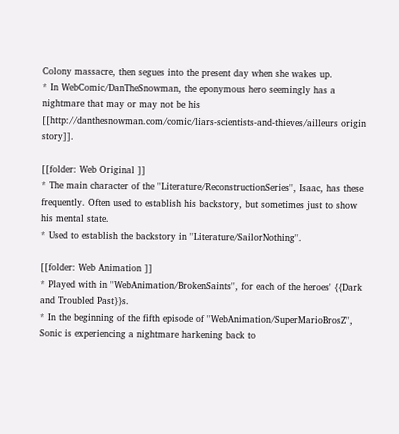Colony massacre, then segues into the present day when she wakes up.
* In WebComic/DanTheSnowman, the eponymous hero seemingly has a nightmare that may or may not be his [[http://danthesnowman.com/comic/liars-scientists-and-thieves/ailleurs origin story]].

[[folder: Web Original ]]
* The main character of the ''Literature/ReconstructionSeries'', Isaac, has these frequently. Often used to establish his backstory, but sometimes just to show his mental state.
* Used to establish the backstory in ''Literature/SailorNothing''.

[[folder: Web Animation ]]
* Played with in ''WebAnimation/BrokenSaints'', for each of the heroes' {{Dark and Troubled Past}}s.
* In the beginning of the fifth episode of ''WebAnimation/SuperMarioBrosZ'', Sonic is experiencing a nightmare harkening back to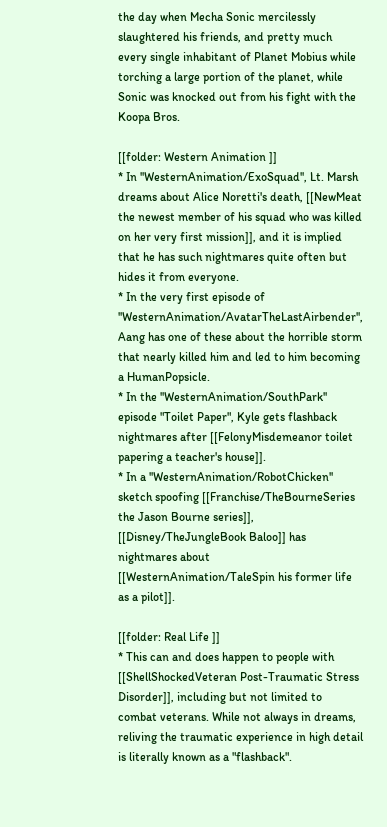the day when Mecha Sonic mercilessly slaughtered his friends, and pretty much every single inhabitant of Planet Mobius while torching a large portion of the planet, while Sonic was knocked out from his fight with the Koopa Bros.

[[folder: Western Animation ]]
* In ''WesternAnimation/ExoSquad'', Lt. Marsh dreams about Alice Noretti's death, [[NewMeat the newest member of his squad who was killed on her very first mission]], and it is implied that he has such nightmares quite often but hides it from everyone.
* In the very first episode of ''WesternAnimation/AvatarTheLastAirbender'', Aang has one of these about the horrible storm that nearly killed him and led to him becoming a HumanPopsicle.
* In the ''WesternAnimation/SouthPark'' episode "Toilet Paper", Kyle gets flashback nightmares after [[FelonyMisdemeanor toilet papering a teacher's house]].
* In a ''WesternAnimation/RobotChicken'' sketch spoofing [[Franchise/TheBourneSeries the Jason Bourne series]], [[Disney/TheJungleBook Baloo]] has nightmares about [[WesternAnimation/TaleSpin his former life as a pilot]].

[[folder: Real Life ]]
* This can and does happen to people with [[ShellShockedVeteran Post-Traumatic Stress Disorder]], including but not limited to combat veterans. While not always in dreams, reliving the traumatic experience in high detail is literally known as a "flashback".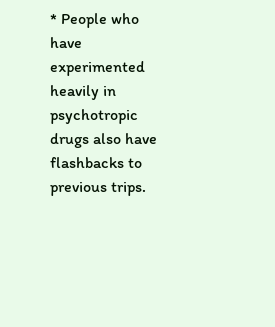* People who have experimented heavily in psychotropic drugs also have flashbacks to previous trips.